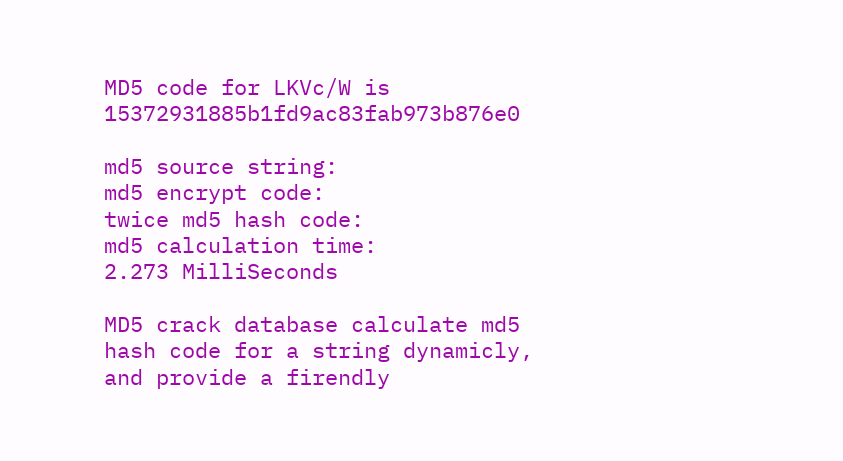MD5 code for LKVc/W is 15372931885b1fd9ac83fab973b876e0

md5 source string:
md5 encrypt code:
twice md5 hash code:
md5 calculation time:
2.273 MilliSeconds

MD5 crack database calculate md5 hash code for a string dynamicly, and provide a firendly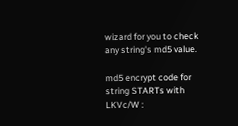wizard for you to check any string's md5 value.

md5 encrypt code for string STARTs with LKVc/W :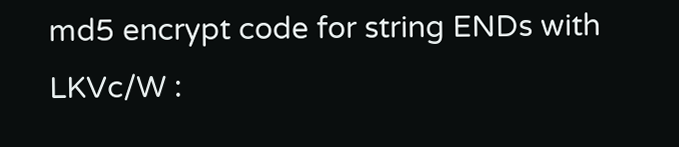md5 encrypt code for string ENDs with LKVc/W :